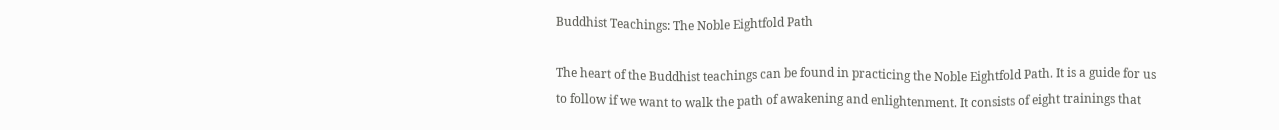Buddhist Teachings: The Noble Eightfold Path

The heart of the Buddhist teachings can be found in practicing the Noble Eightfold Path. It is a guide for us to follow if we want to walk the path of awakening and enlightenment. It consists of eight trainings that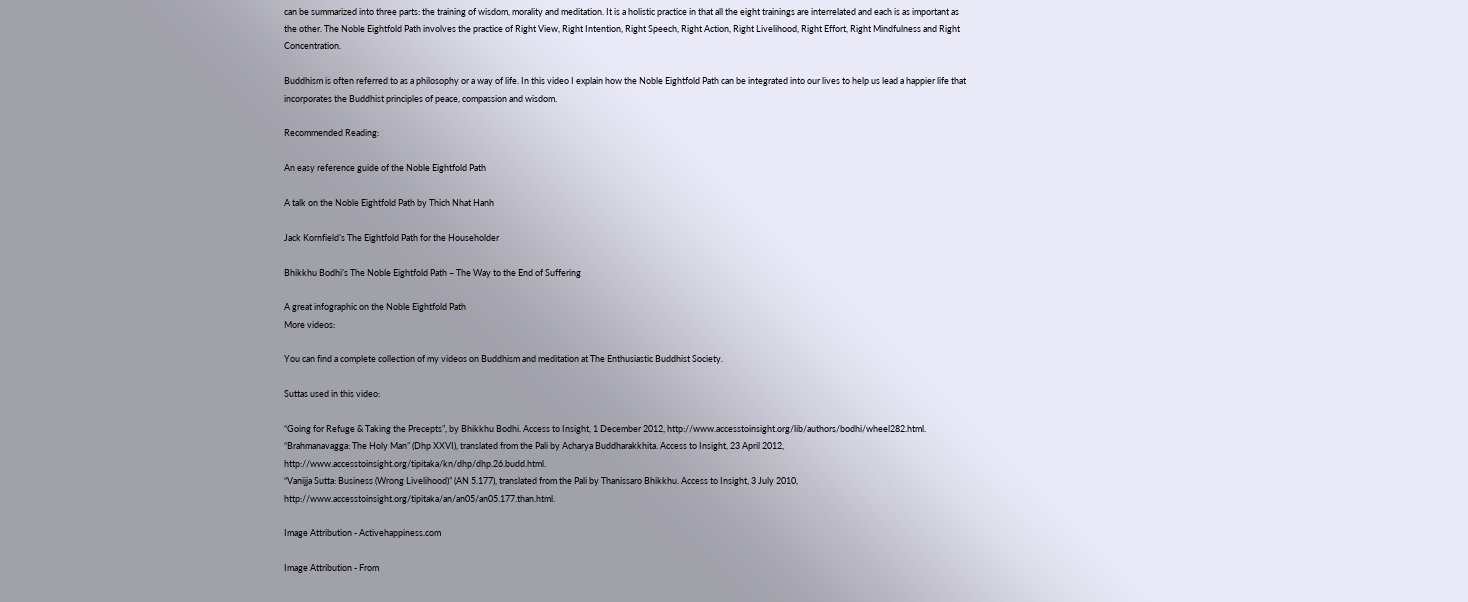can be summarized into three parts: the training of wisdom, morality and meditation. It is a holistic practice in that all the eight trainings are interrelated and each is as important as the other. The Noble Eightfold Path involves the practice of Right View, Right Intention, Right Speech, Right Action, Right Livelihood, Right Effort, Right Mindfulness and Right Concentration.

Buddhism is often referred to as a philosophy or a way of life. In this video I explain how the Noble Eightfold Path can be integrated into our lives to help us lead a happier life that incorporates the Buddhist principles of peace, compassion and wisdom.

Recommended Reading:

An easy reference guide of the Noble Eightfold Path

A talk on the Noble Eightfold Path by Thich Nhat Hanh

Jack Kornfield’s The Eightfold Path for the Householder

Bhikkhu Bodhi’s The Noble Eightfold Path – The Way to the End of Suffering

A great infographic on the Noble Eightfold Path
More videos:

You can find a complete collection of my videos on Buddhism and meditation at The Enthusiastic Buddhist Society.

Suttas used in this video:

“Going for Refuge & Taking the Precepts”, by Bhikkhu Bodhi. Access to Insight, 1 December 2012, http://www.accesstoinsight.org/lib/authors/bodhi/wheel282.html.
“Brahmanavagga: The Holy Man” (Dhp XXVI), translated from the Pali by Acharya Buddharakkhita. Access to Insight, 23 April 2012, http://www.accesstoinsight.org/tipitaka/kn/dhp/dhp.26.budd.html.
“Vanijja Sutta: Business (Wrong Livelihood)” (AN 5.177), translated from the Pali by Thanissaro Bhikkhu. Access to Insight, 3 July 2010, http://www.accesstoinsight.org/tipitaka/an/an05/an05.177.than.html.

Image Attribution - Activehappiness.com

Image Attribution - From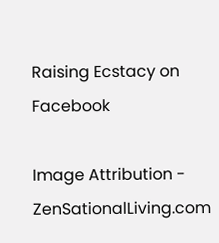Raising Ecstacy on Facebook

Image Attribution - ZenSationalLiving.com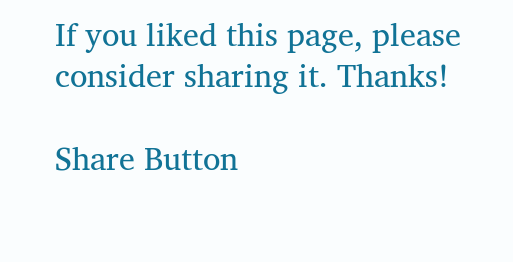If you liked this page, please consider sharing it. Thanks!

Share Button